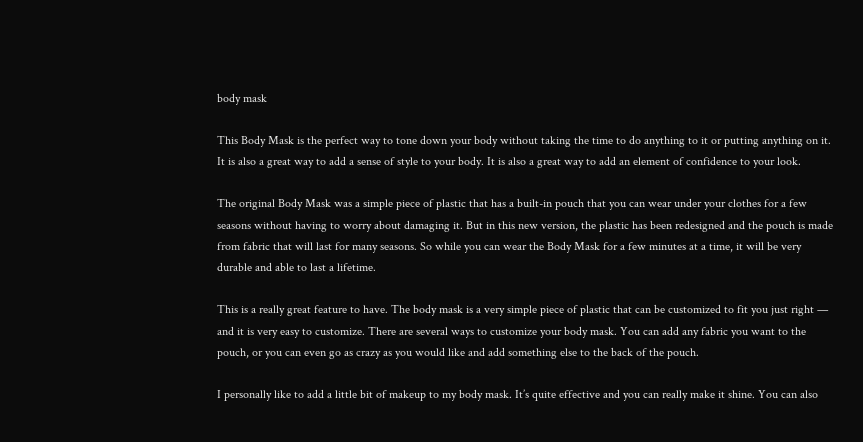body mask

This Body Mask is the perfect way to tone down your body without taking the time to do anything to it or putting anything on it. It is also a great way to add a sense of style to your body. It is also a great way to add an element of confidence to your look.

The original Body Mask was a simple piece of plastic that has a built-in pouch that you can wear under your clothes for a few seasons without having to worry about damaging it. But in this new version, the plastic has been redesigned and the pouch is made from fabric that will last for many seasons. So while you can wear the Body Mask for a few minutes at a time, it will be very durable and able to last a lifetime.

This is a really great feature to have. The body mask is a very simple piece of plastic that can be customized to fit you just right — and it is very easy to customize. There are several ways to customize your body mask. You can add any fabric you want to the pouch, or you can even go as crazy as you would like and add something else to the back of the pouch.

I personally like to add a little bit of makeup to my body mask. It’s quite effective and you can really make it shine. You can also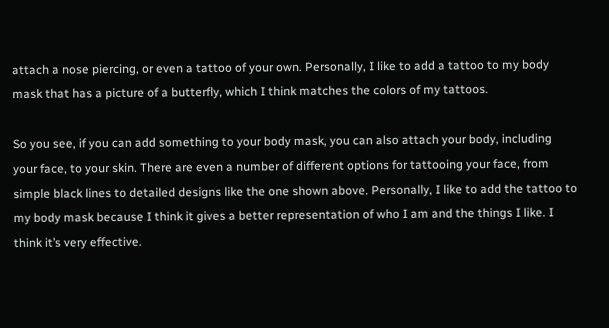attach a nose piercing, or even a tattoo of your own. Personally, I like to add a tattoo to my body mask that has a picture of a butterfly, which I think matches the colors of my tattoos.

So you see, if you can add something to your body mask, you can also attach your body, including your face, to your skin. There are even a number of different options for tattooing your face, from simple black lines to detailed designs like the one shown above. Personally, I like to add the tattoo to my body mask because I think it gives a better representation of who I am and the things I like. I think it’s very effective.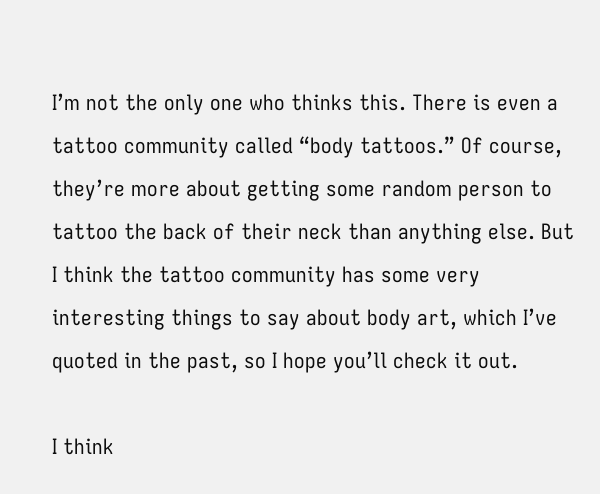I’m not the only one who thinks this. There is even a tattoo community called “body tattoos.” Of course, they’re more about getting some random person to tattoo the back of their neck than anything else. But I think the tattoo community has some very interesting things to say about body art, which I’ve quoted in the past, so I hope you’ll check it out.

I think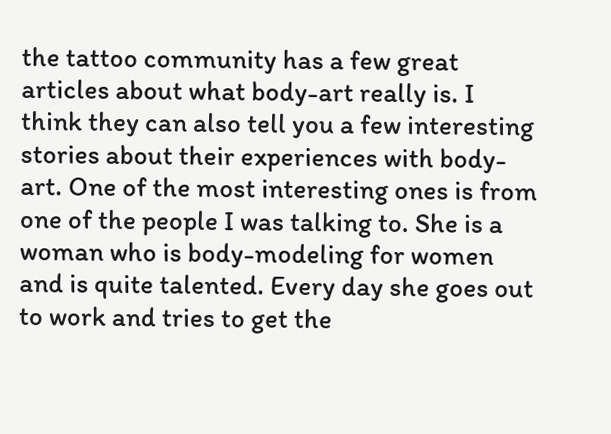the tattoo community has a few great articles about what body-art really is. I think they can also tell you a few interesting stories about their experiences with body-art. One of the most interesting ones is from one of the people I was talking to. She is a woman who is body-modeling for women and is quite talented. Every day she goes out to work and tries to get the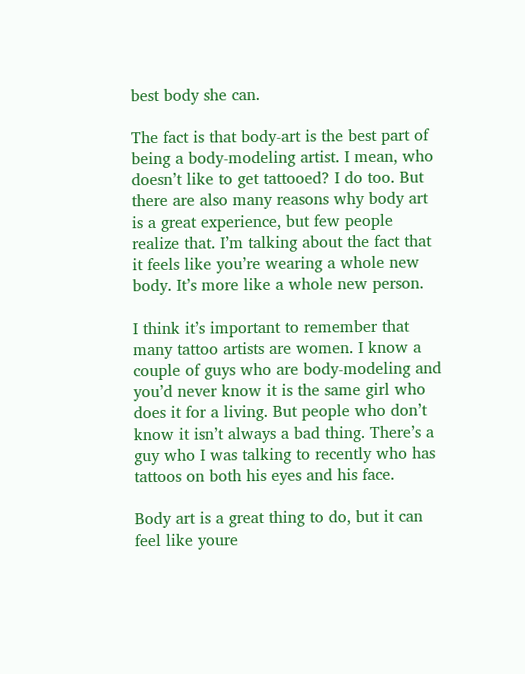best body she can.

The fact is that body-art is the best part of being a body-modeling artist. I mean, who doesn’t like to get tattooed? I do too. But there are also many reasons why body art is a great experience, but few people realize that. I’m talking about the fact that it feels like you’re wearing a whole new body. It’s more like a whole new person.

I think it’s important to remember that many tattoo artists are women. I know a couple of guys who are body-modeling and you’d never know it is the same girl who does it for a living. But people who don’t know it isn’t always a bad thing. There’s a guy who I was talking to recently who has tattoos on both his eyes and his face.

Body art is a great thing to do, but it can feel like youre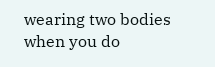wearing two bodies when you do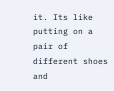it. Its like putting on a pair of different shoes and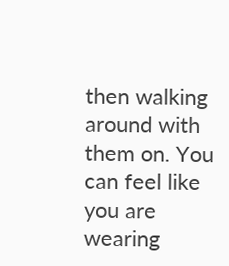then walking around with them on. You can feel like you are wearing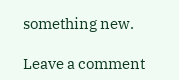something new.

Leave a comment